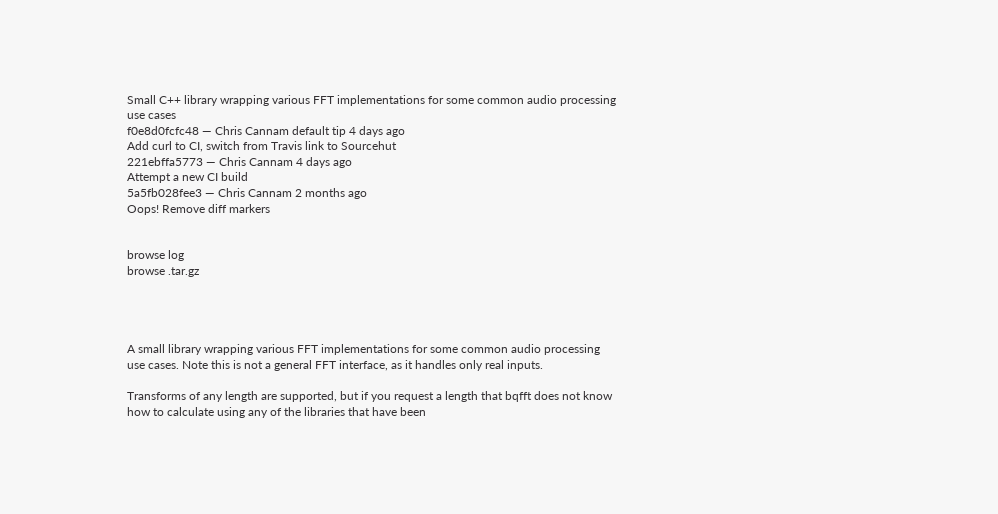Small C++ library wrapping various FFT implementations for some common audio processing use cases
f0e8d0fcfc48 — Chris Cannam default tip 4 days ago
Add curl to CI, switch from Travis link to Sourcehut
221ebffa5773 — Chris Cannam 4 days ago
Attempt a new CI build
5a5fb028fee3 — Chris Cannam 2 months ago
Oops! Remove diff markers


browse log
browse .tar.gz




A small library wrapping various FFT implementations for some common audio processing use cases. Note this is not a general FFT interface, as it handles only real inputs.

Transforms of any length are supported, but if you request a length that bqfft does not know how to calculate using any of the libraries that have been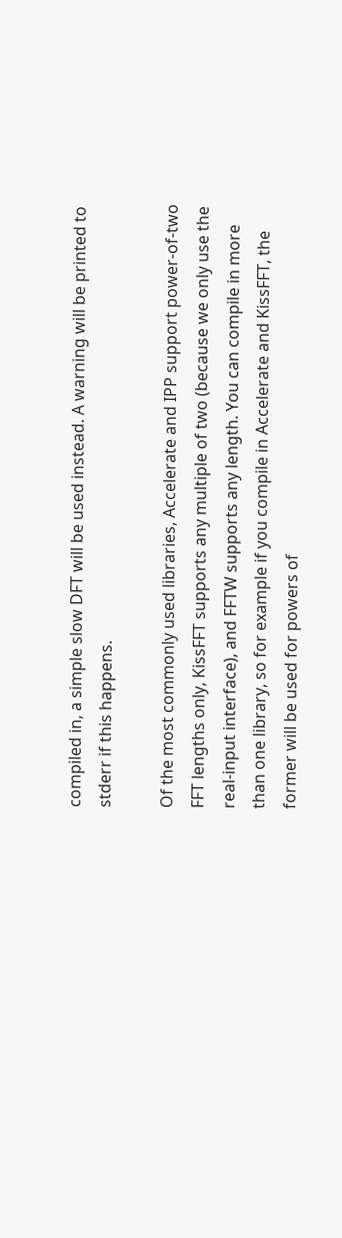compiled in, a simple slow DFT will be used instead. A warning will be printed to stderr if this happens.

Of the most commonly used libraries, Accelerate and IPP support power-of-two FFT lengths only, KissFFT supports any multiple of two (because we only use the real-input interface), and FFTW supports any length. You can compile in more than one library, so for example if you compile in Accelerate and KissFFT, the former will be used for powers of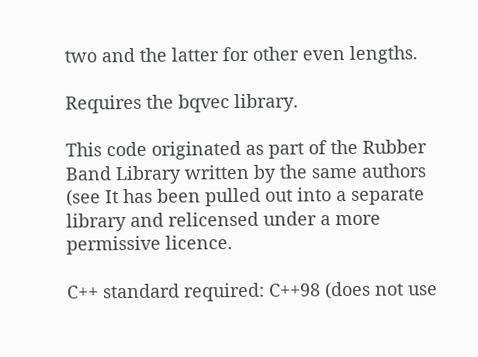two and the latter for other even lengths.

Requires the bqvec library.

This code originated as part of the Rubber Band Library written by the same authors (see It has been pulled out into a separate library and relicensed under a more permissive licence.

C++ standard required: C++98 (does not use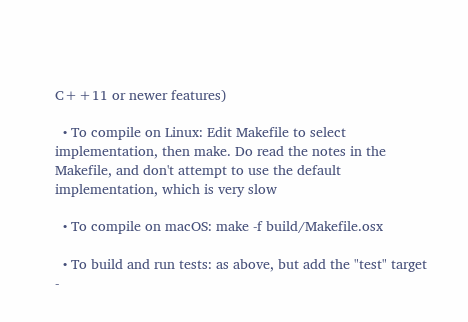C++11 or newer features)

  • To compile on Linux: Edit Makefile to select implementation, then make. Do read the notes in the Makefile, and don't attempt to use the default implementation, which is very slow

  • To compile on macOS: make -f build/Makefile.osx

  • To build and run tests: as above, but add the "test" target -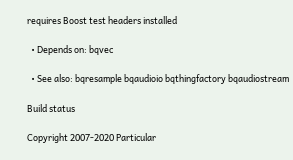requires Boost test headers installed

  • Depends on: bqvec

  • See also: bqresample bqaudioio bqthingfactory bqaudiostream

Build status

Copyright 2007-2020 Particular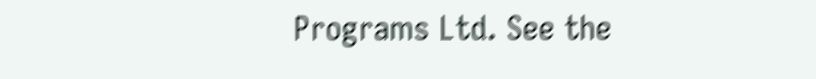Programs Ltd. See the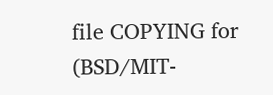file COPYING for (BSD/MIT-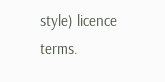style) licence terms.